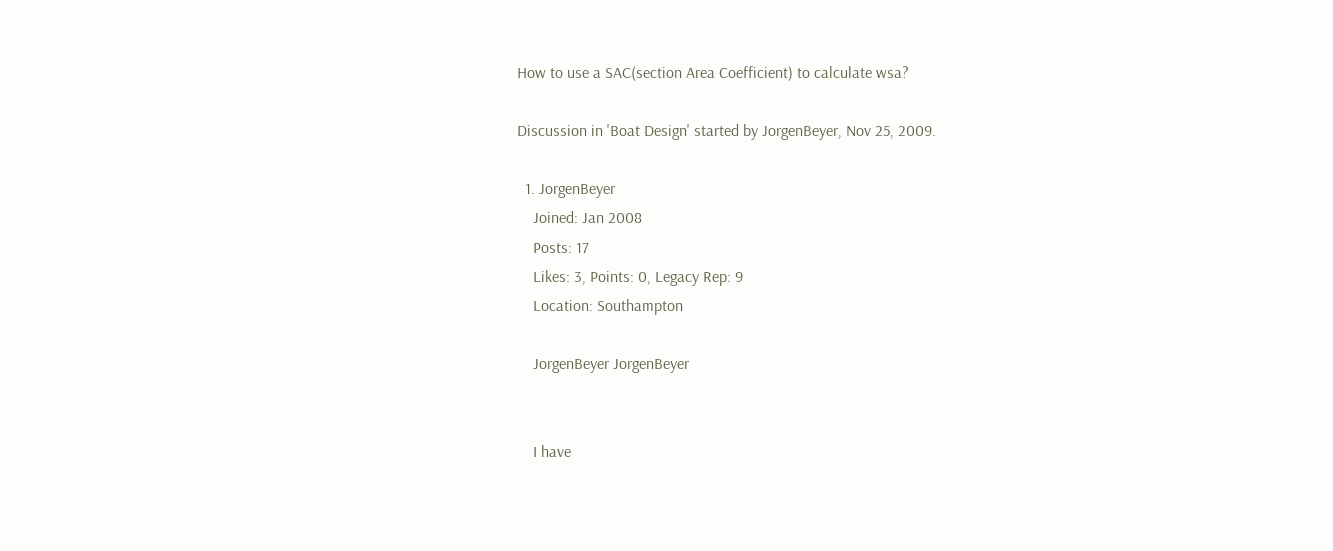How to use a SAC(section Area Coefficient) to calculate wsa?

Discussion in 'Boat Design' started by JorgenBeyer, Nov 25, 2009.

  1. JorgenBeyer
    Joined: Jan 2008
    Posts: 17
    Likes: 3, Points: 0, Legacy Rep: 9
    Location: Southampton

    JorgenBeyer JorgenBeyer


    I have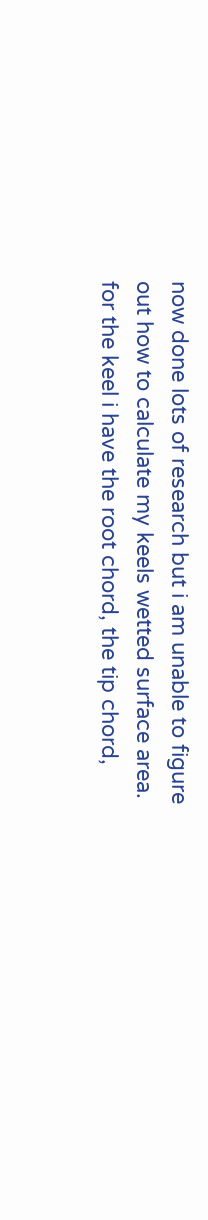now done lots of research but i am unable to figure out how to calculate my keels wetted surface area. for the keel i have the root chord, the tip chord,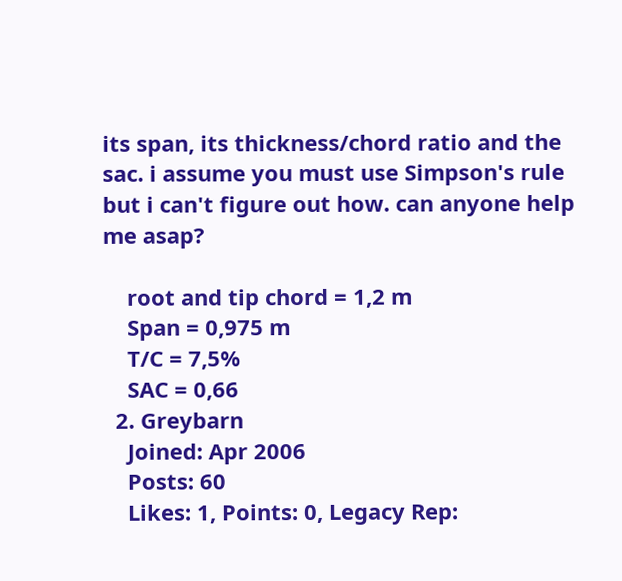its span, its thickness/chord ratio and the sac. i assume you must use Simpson's rule but i can't figure out how. can anyone help me asap?

    root and tip chord = 1,2 m
    Span = 0,975 m
    T/C = 7,5%
    SAC = 0,66
  2. Greybarn
    Joined: Apr 2006
    Posts: 60
    Likes: 1, Points: 0, Legacy Rep: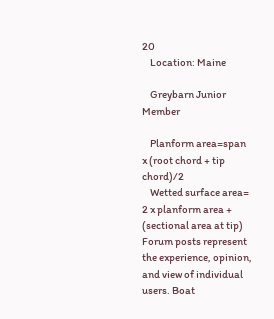20
    Location: Maine

    Greybarn Junior Member

    Planform area=span x (root chord + tip chord)/2
    Wetted surface area= 2 x planform area + (sectional area at tip)
Forum posts represent the experience, opinion, and view of individual users. Boat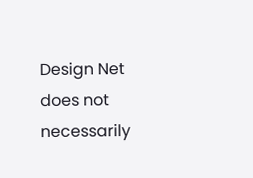Design Net does not necessarily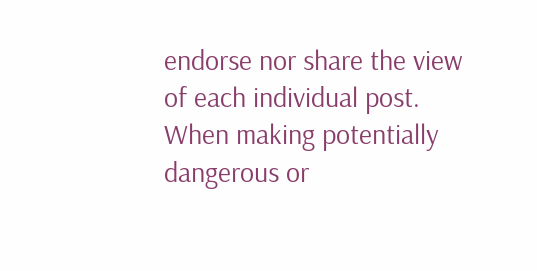endorse nor share the view of each individual post.
When making potentially dangerous or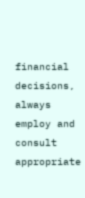financial decisions, always employ and consult appropriate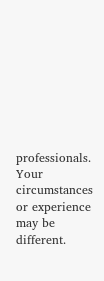professionals. Your circumstances or experience may be different.